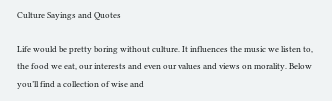Culture Sayings and Quotes

Life would be pretty boring without culture. It influences the music we listen to, the food we eat, our interests and even our values and views on morality. Below you’ll find a collection of wise and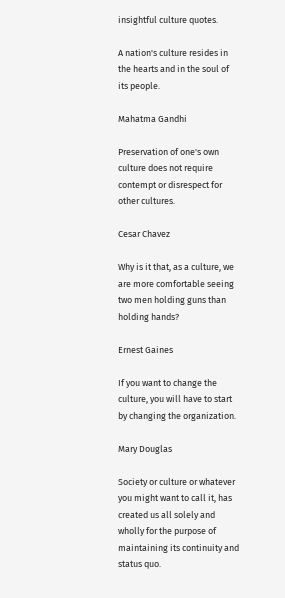insightful culture quotes.

A nation's culture resides in the hearts and in the soul of its people.

Mahatma Gandhi

Preservation of one's own culture does not require contempt or disrespect for other cultures.

Cesar Chavez

Why is it that, as a culture, we are more comfortable seeing two men holding guns than holding hands?

Ernest Gaines

If you want to change the culture, you will have to start by changing the organization.

Mary Douglas

Society or culture or whatever you might want to call it, has created us all solely and wholly for the purpose of maintaining its continuity and status quo.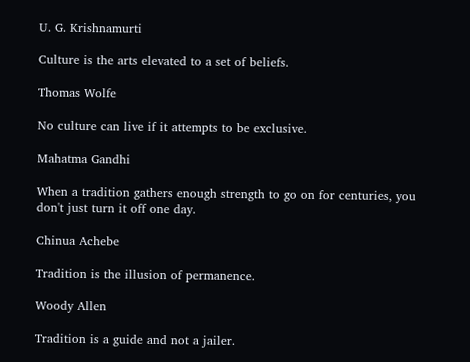U. G. Krishnamurti

Culture is the arts elevated to a set of beliefs.

Thomas Wolfe

No culture can live if it attempts to be exclusive.

Mahatma Gandhi

When a tradition gathers enough strength to go on for centuries, you don't just turn it off one day.

Chinua Achebe

Tradition is the illusion of permanence.

Woody Allen

Tradition is a guide and not a jailer.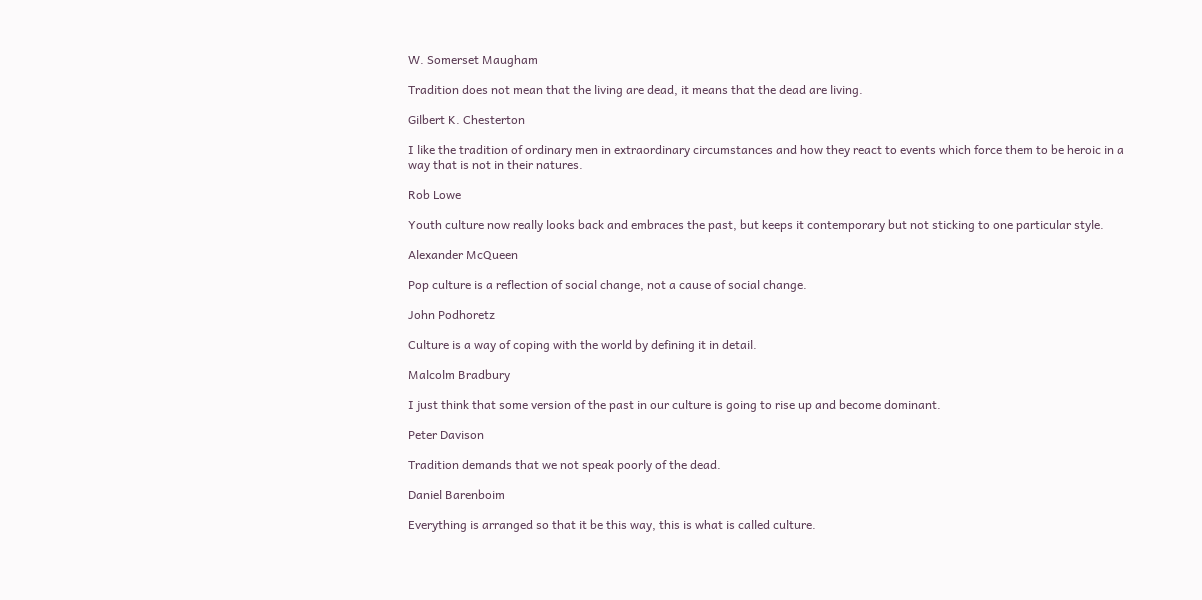W. Somerset Maugham

Tradition does not mean that the living are dead, it means that the dead are living.

Gilbert K. Chesterton

I like the tradition of ordinary men in extraordinary circumstances and how they react to events which force them to be heroic in a way that is not in their natures.

Rob Lowe

Youth culture now really looks back and embraces the past, but keeps it contemporary but not sticking to one particular style.

Alexander McQueen

Pop culture is a reflection of social change, not a cause of social change.

John Podhoretz

Culture is a way of coping with the world by defining it in detail.

Malcolm Bradbury

I just think that some version of the past in our culture is going to rise up and become dominant.

Peter Davison

Tradition demands that we not speak poorly of the dead.

Daniel Barenboim

Everything is arranged so that it be this way, this is what is called culture.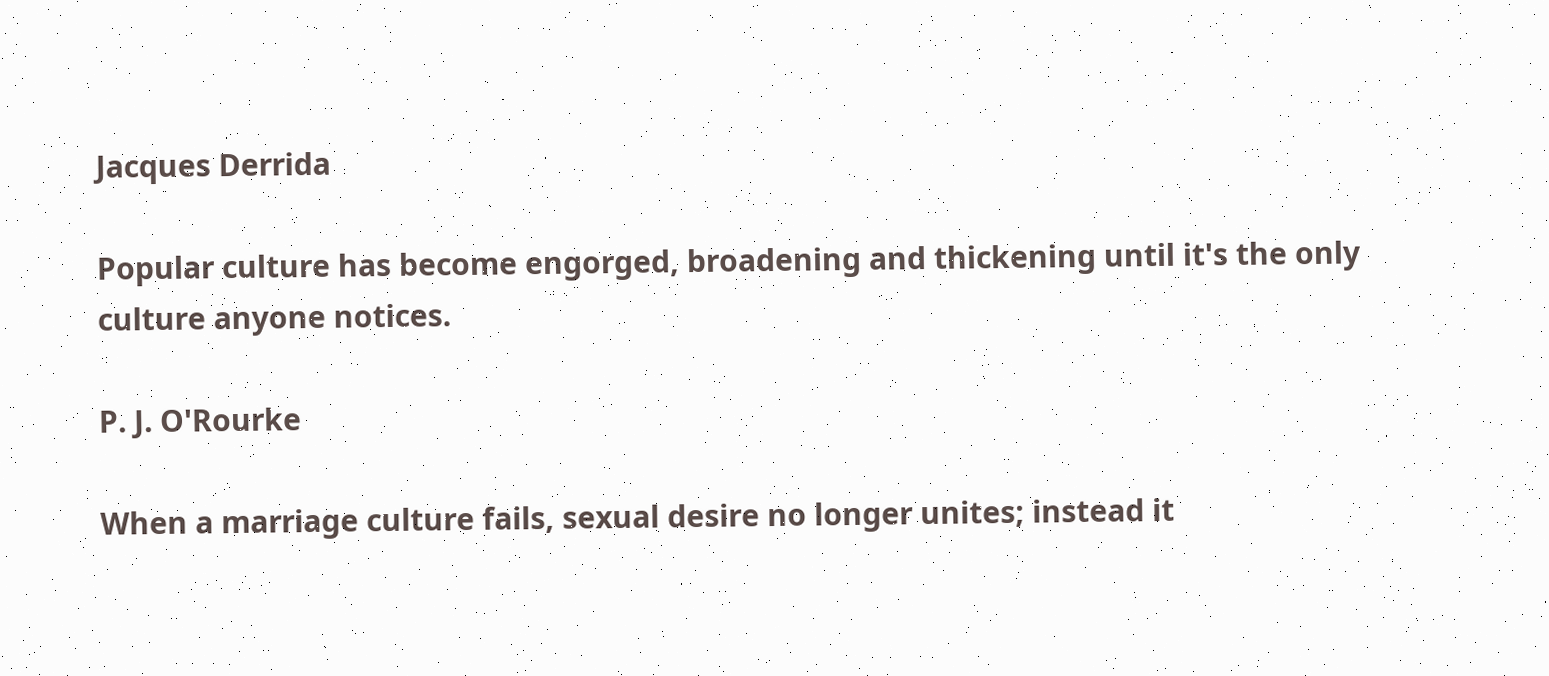Jacques Derrida

Popular culture has become engorged, broadening and thickening until it's the only culture anyone notices.

P. J. O'Rourke

When a marriage culture fails, sexual desire no longer unites; instead it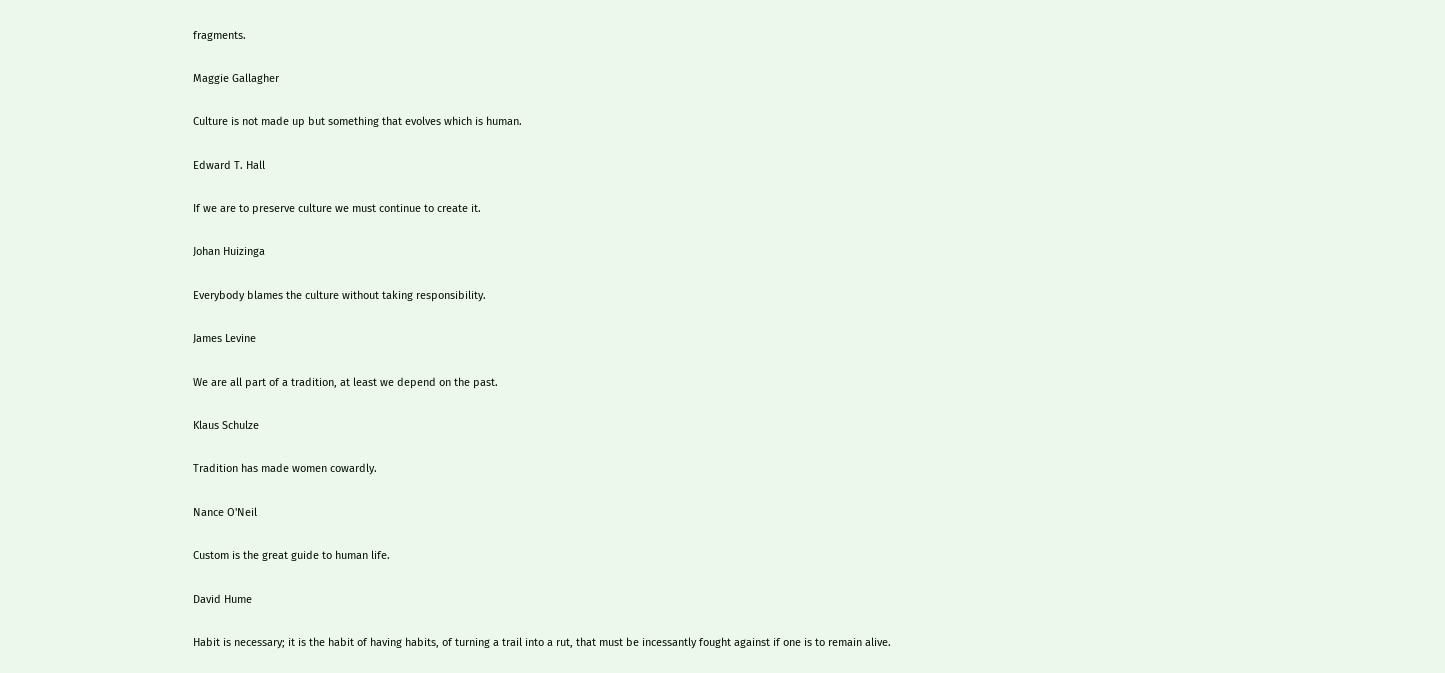fragments.

Maggie Gallagher

Culture is not made up but something that evolves which is human.

Edward T. Hall

If we are to preserve culture we must continue to create it.

Johan Huizinga

Everybody blames the culture without taking responsibility.

James Levine

We are all part of a tradition, at least we depend on the past.

Klaus Schulze

Tradition has made women cowardly.

Nance O'Neil

Custom is the great guide to human life.

David Hume

Habit is necessary; it is the habit of having habits, of turning a trail into a rut, that must be incessantly fought against if one is to remain alive.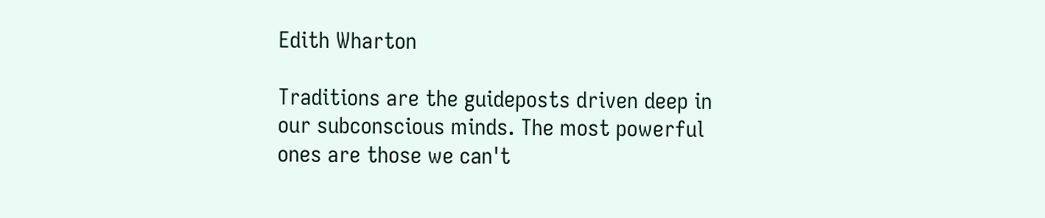Edith Wharton

Traditions are the guideposts driven deep in our subconscious minds. The most powerful ones are those we can't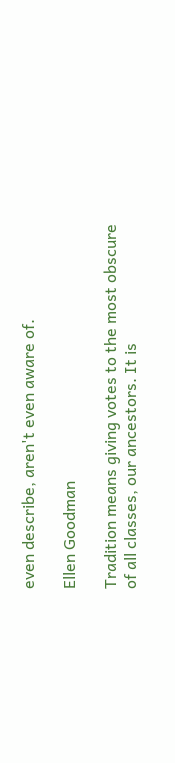even describe, aren't even aware of.

Ellen Goodman

Tradition means giving votes to the most obscure of all classes, our ancestors. It is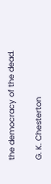the democracy of the dead.

G. K. Chesterton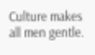Culture makes all men gentle.